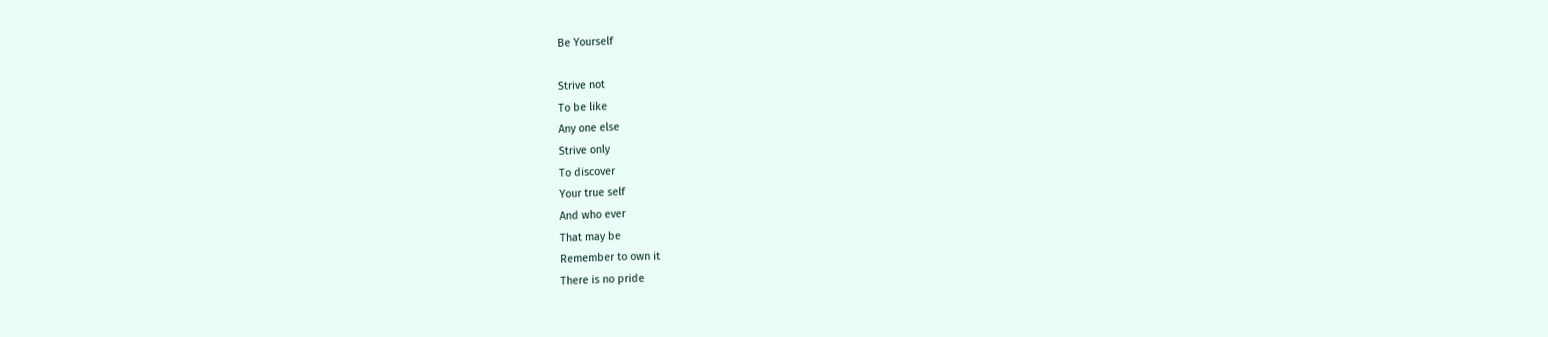Be Yourself

Strive not
To be like
Any one else
Strive only
To discover
Your true self
And who ever
That may be
Remember to own it
There is no pride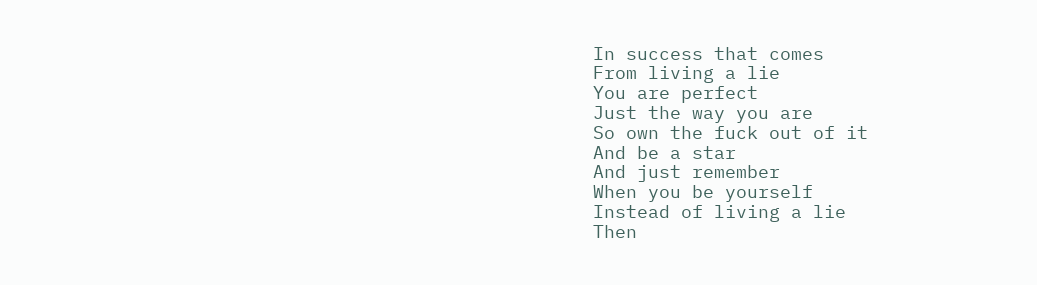In success that comes
From living a lie
You are perfect
Just the way you are
So own the fuck out of it
And be a star
And just remember
When you be yourself
Instead of living a lie
Then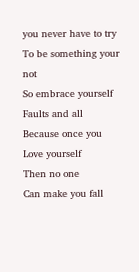you never have to try
To be something your not
So embrace yourself
Faults and all
Because once you
Love yourself
Then no one
Can make you fall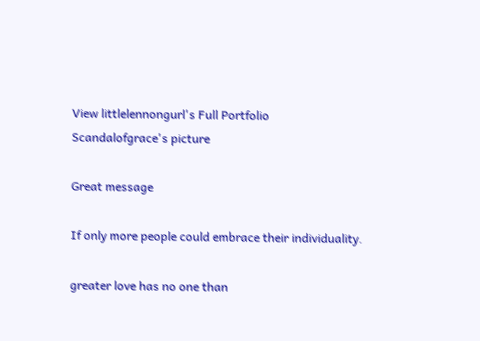View littlelennongurl's Full Portfolio
Scandalofgrace's picture

Great message

If only more people could embrace their individuality.

greater love has no one than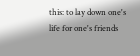this: to lay down one's life for one's friends